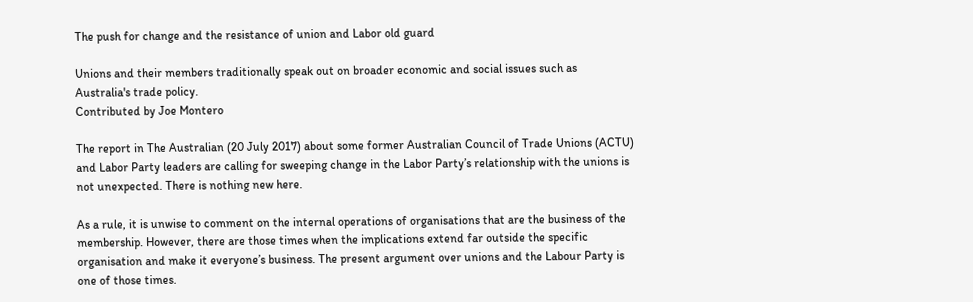The push for change and the resistance of union and Labor old guard

Unions and their members traditionally speak out on broader economic and social issues such as Australia's trade policy.
Contributed by Joe Montero

The report in The Australian (20 July 2017) about some former Australian Council of Trade Unions (ACTU) and Labor Party leaders are calling for sweeping change in the Labor Party’s relationship with the unions is not unexpected. There is nothing new here.

As a rule, it is unwise to comment on the internal operations of organisations that are the business of the membership. However, there are those times when the implications extend far outside the specific organisation and make it everyone’s business. The present argument over unions and the Labour Party is one of those times.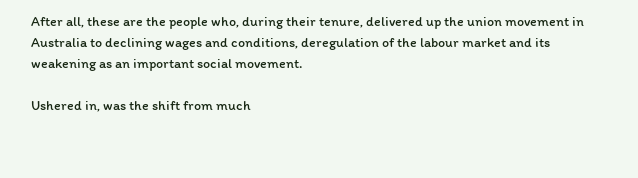After all, these are the people who, during their tenure, delivered up the union movement in Australia to declining wages and conditions, deregulation of the labour market and its weakening as an important social movement.

Ushered in, was the shift from much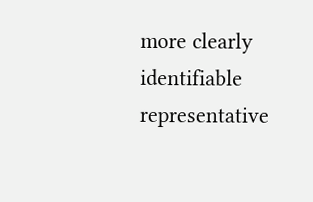more clearly identifiable representative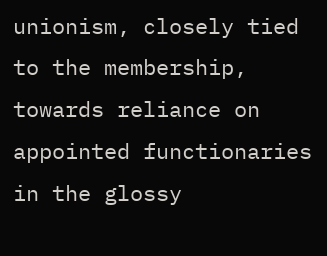unionism, closely tied to the membership, towards reliance on appointed functionaries in the glossy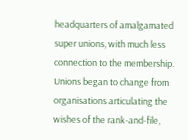headquarters of amalgamated super unions, with much less connection to the membership. Unions began to change from organisations articulating the wishes of the rank-and-file,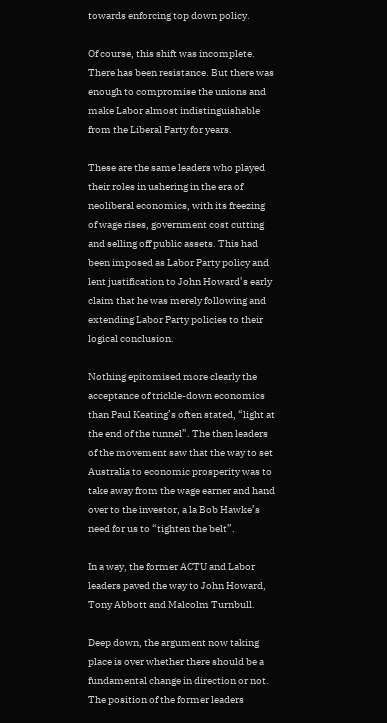towards enforcing top down policy.

Of course, this shift was incomplete. There has been resistance. But there was enough to compromise the unions and make Labor almost indistinguishable from the Liberal Party for years.

These are the same leaders who played their roles in ushering in the era of neoliberal economics, with its freezing of wage rises, government cost cutting and selling off public assets. This had been imposed as Labor Party policy and lent justification to John Howard’s early claim that he was merely following and extending Labor Party policies to their logical conclusion.

Nothing epitomised more clearly the acceptance of trickle-down economics than Paul Keating’s often stated, “light at the end of the tunnel”. The then leaders of the movement saw that the way to set Australia to economic prosperity was to take away from the wage earner and hand over to the investor, a la Bob Hawke’s need for us to “tighten the belt”.

In a way, the former ACTU and Labor leaders paved the way to John Howard, Tony Abbott and Malcolm Turnbull.

Deep down, the argument now taking place is over whether there should be a fundamental change in direction or not. The position of the former leaders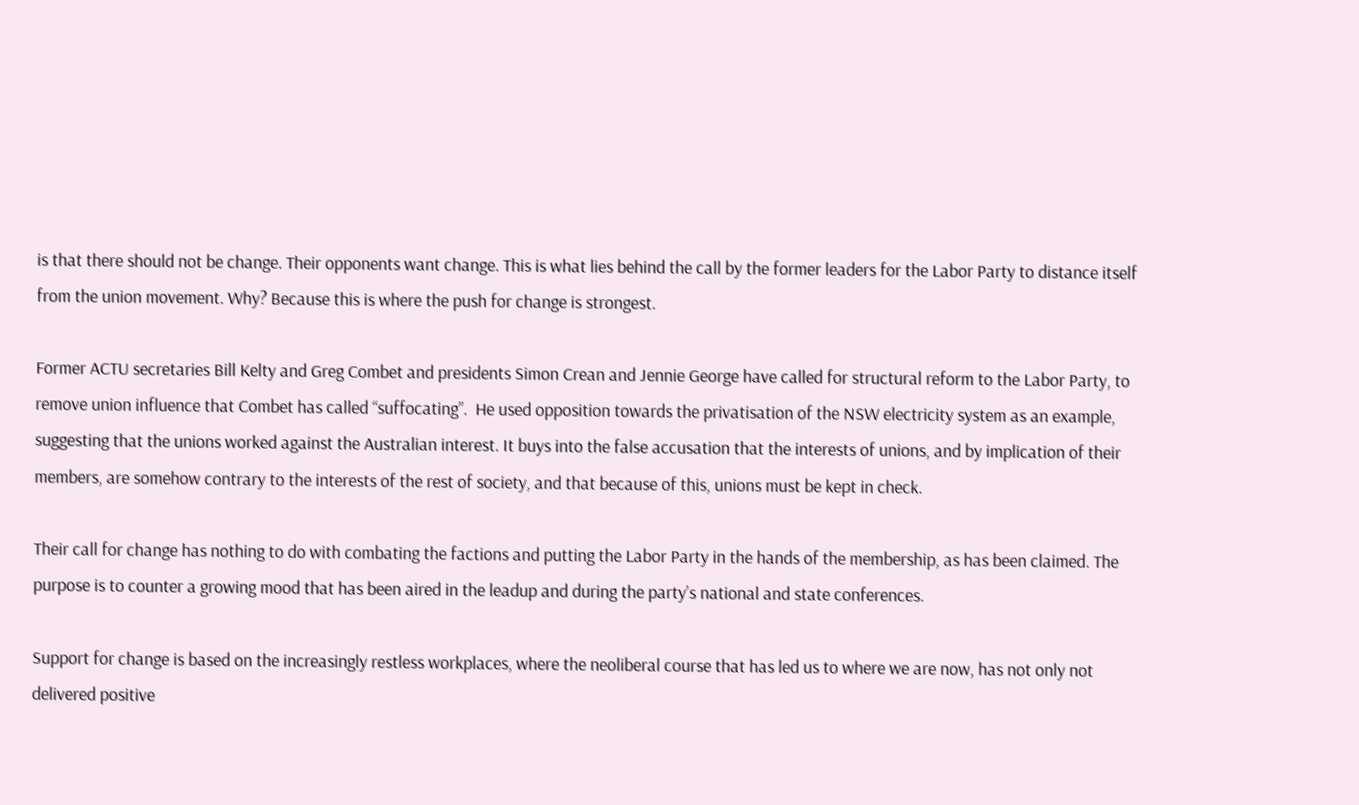is that there should not be change. Their opponents want change. This is what lies behind the call by the former leaders for the Labor Party to distance itself from the union movement. Why? Because this is where the push for change is strongest.

Former ACTU secretaries Bill Kelty and Greg Combet and presidents Simon Crean and Jennie George have called for structural reform to the Labor Party, to remove union influence that Combet has called “suffocating”.  He used opposition towards the privatisation of the NSW electricity system as an example, suggesting that the unions worked against the Australian interest. It buys into the false accusation that the interests of unions, and by implication of their members, are somehow contrary to the interests of the rest of society, and that because of this, unions must be kept in check.

Their call for change has nothing to do with combating the factions and putting the Labor Party in the hands of the membership, as has been claimed. The purpose is to counter a growing mood that has been aired in the leadup and during the party’s national and state conferences.

Support for change is based on the increasingly restless workplaces, where the neoliberal course that has led us to where we are now, has not only not delivered positive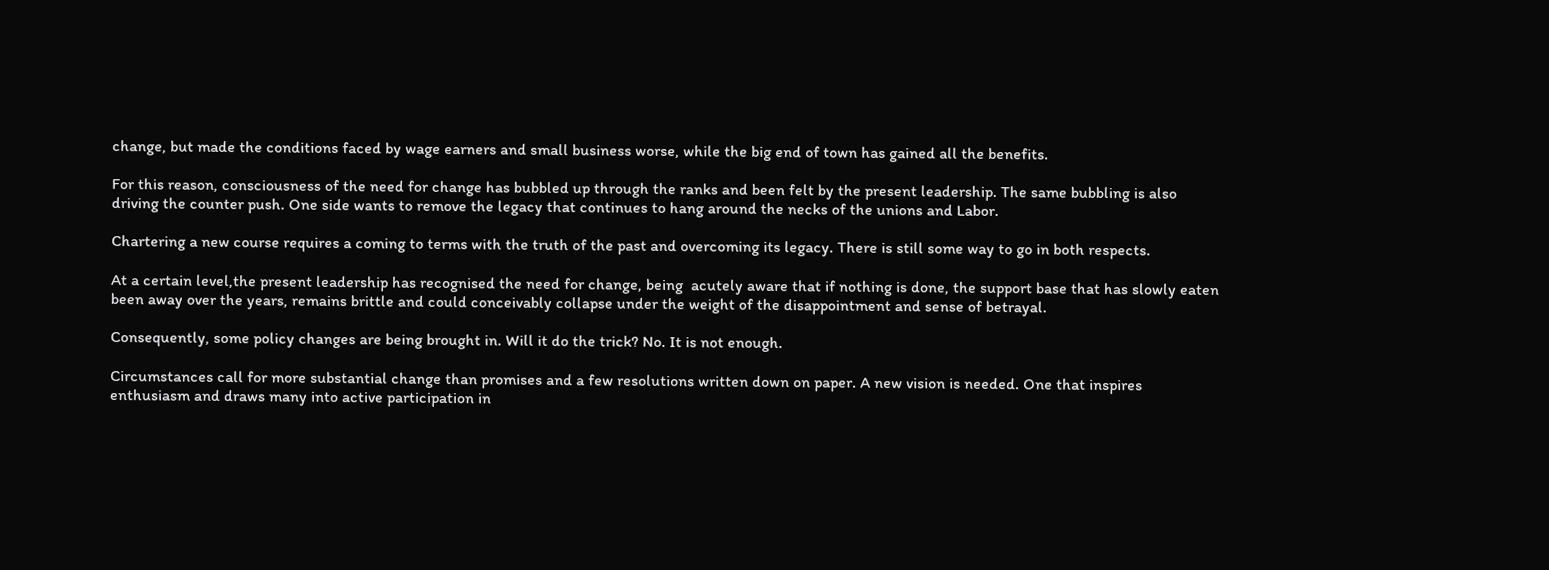change, but made the conditions faced by wage earners and small business worse, while the big end of town has gained all the benefits.

For this reason, consciousness of the need for change has bubbled up through the ranks and been felt by the present leadership. The same bubbling is also driving the counter push. One side wants to remove the legacy that continues to hang around the necks of the unions and Labor.

Chartering a new course requires a coming to terms with the truth of the past and overcoming its legacy. There is still some way to go in both respects.

At a certain level,the present leadership has recognised the need for change, being  acutely aware that if nothing is done, the support base that has slowly eaten been away over the years, remains brittle and could conceivably collapse under the weight of the disappointment and sense of betrayal.

Consequently, some policy changes are being brought in. Will it do the trick? No. It is not enough.

Circumstances call for more substantial change than promises and a few resolutions written down on paper. A new vision is needed. One that inspires enthusiasm and draws many into active participation in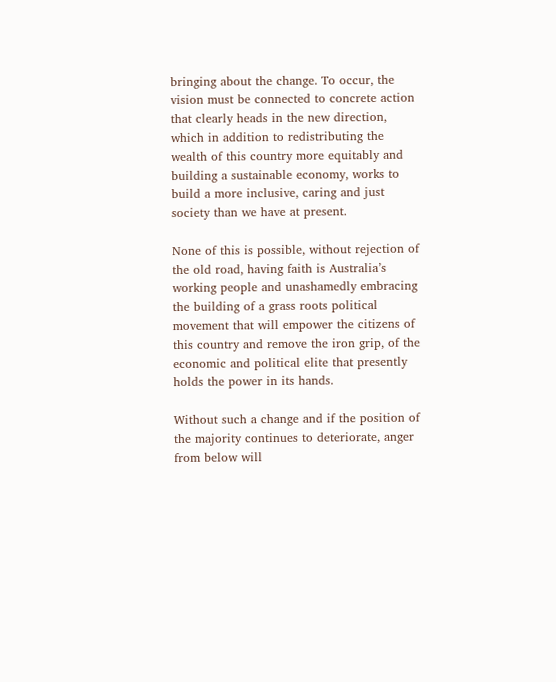bringing about the change. To occur, the vision must be connected to concrete action that clearly heads in the new direction,  which in addition to redistributing the wealth of this country more equitably and building a sustainable economy, works to build a more inclusive, caring and just society than we have at present.

None of this is possible, without rejection of the old road, having faith is Australia’s working people and unashamedly embracing the building of a grass roots political movement that will empower the citizens of this country and remove the iron grip, of the economic and political elite that presently holds the power in its hands.

Without such a change and if the position of the majority continues to deteriorate, anger from below will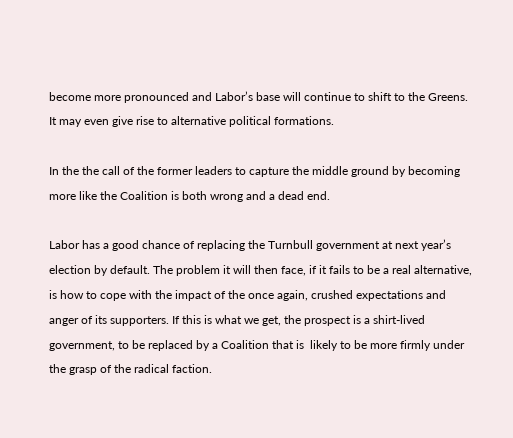become more pronounced and Labor’s base will continue to shift to the Greens. It may even give rise to alternative political formations.

In the the call of the former leaders to capture the middle ground by becoming more like the Coalition is both wrong and a dead end.

Labor has a good chance of replacing the Turnbull government at next year’s election by default. The problem it will then face, if it fails to be a real alternative, is how to cope with the impact of the once again, crushed expectations and anger of its supporters. If this is what we get, the prospect is a shirt-lived government, to be replaced by a Coalition that is  likely to be more firmly under the grasp of the radical faction.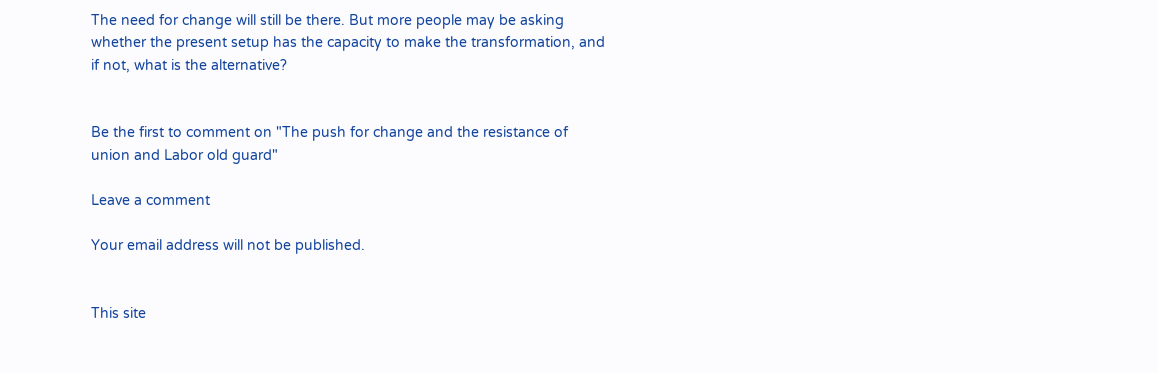The need for change will still be there. But more people may be asking whether the present setup has the capacity to make the transformation, and if not, what is the alternative?


Be the first to comment on "The push for change and the resistance of union and Labor old guard"

Leave a comment

Your email address will not be published.


This site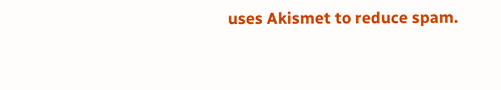uses Akismet to reduce spam.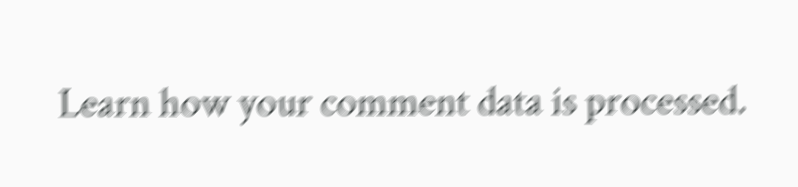Learn how your comment data is processed.